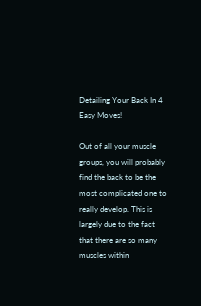Detailing Your Back In 4 Easy Moves!

Out of all your muscle groups, you will probably find the back to be the most complicated one to really develop. This is largely due to the fact that there are so many muscles within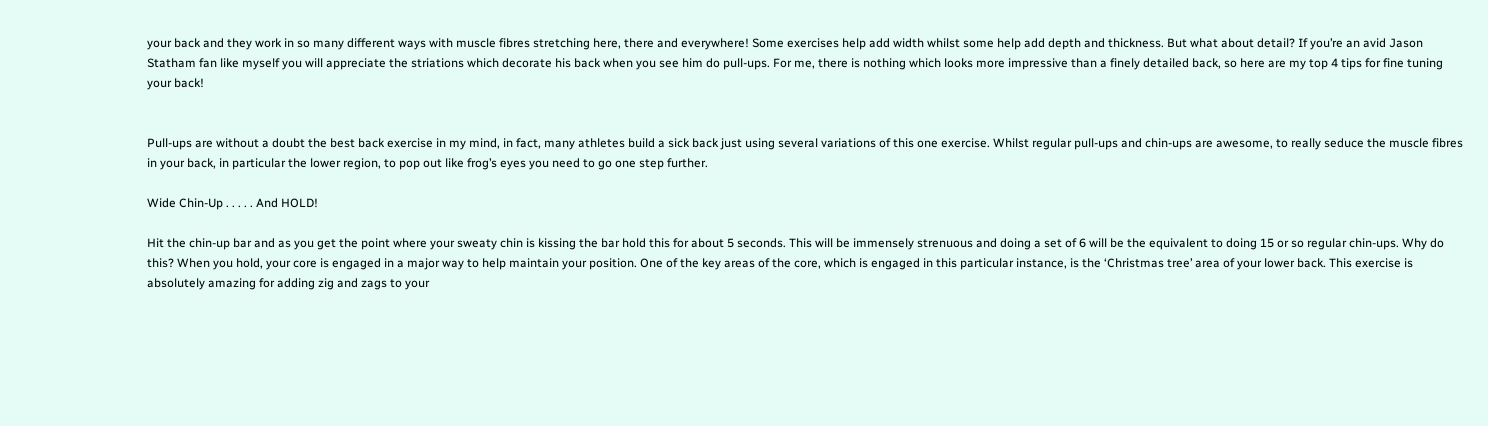your back and they work in so many different ways with muscle fibres stretching here, there and everywhere! Some exercises help add width whilst some help add depth and thickness. But what about detail? If you’re an avid Jason Statham fan like myself you will appreciate the striations which decorate his back when you see him do pull-ups. For me, there is nothing which looks more impressive than a finely detailed back, so here are my top 4 tips for fine tuning your back!


Pull-ups are without a doubt the best back exercise in my mind, in fact, many athletes build a sick back just using several variations of this one exercise. Whilst regular pull-ups and chin-ups are awesome, to really seduce the muscle fibres in your back, in particular the lower region, to pop out like frog’s eyes you need to go one step further.

Wide Chin-Up . . . . . And HOLD!

Hit the chin-up bar and as you get the point where your sweaty chin is kissing the bar hold this for about 5 seconds. This will be immensely strenuous and doing a set of 6 will be the equivalent to doing 15 or so regular chin-ups. Why do this? When you hold, your core is engaged in a major way to help maintain your position. One of the key areas of the core, which is engaged in this particular instance, is the ‘Christmas tree’ area of your lower back. This exercise is absolutely amazing for adding zig and zags to your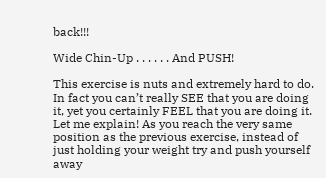back!!!

Wide Chin-Up . . . . . . And PUSH!

This exercise is nuts and extremely hard to do. In fact you can’t really SEE that you are doing it, yet you certainly FEEL that you are doing it. Let me explain! As you reach the very same position as the previous exercise, instead of just holding your weight try and push yourself away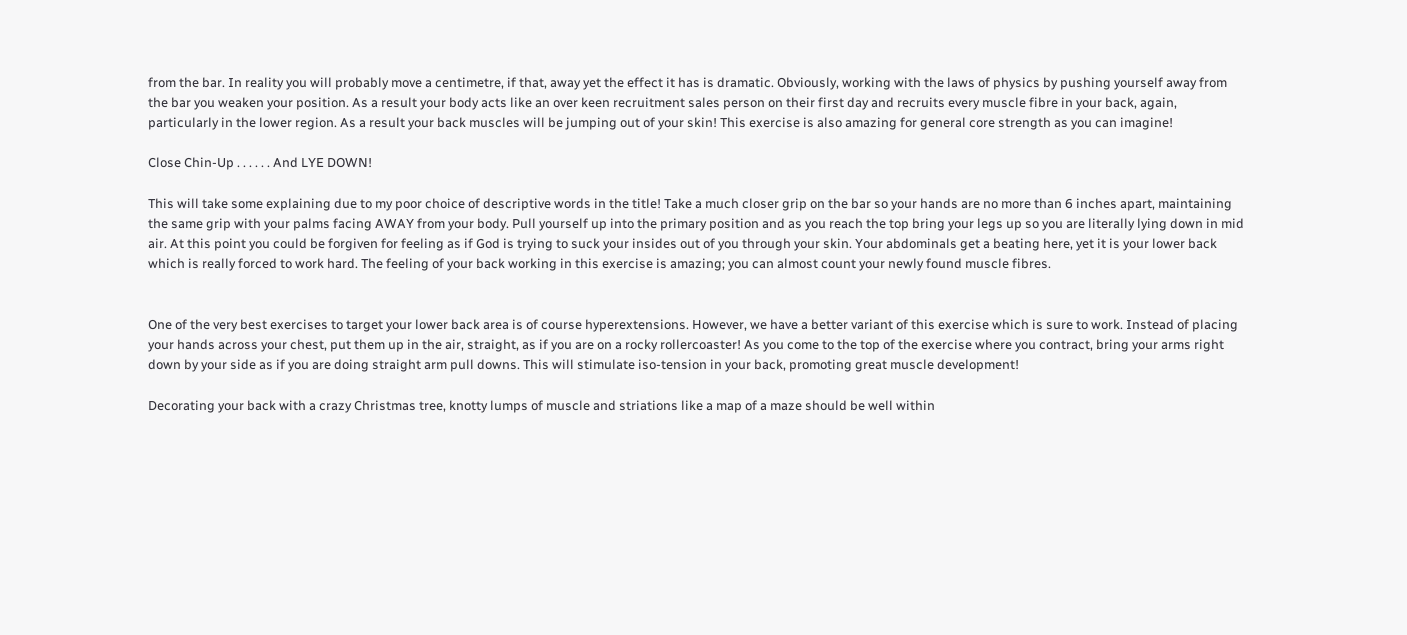from the bar. In reality you will probably move a centimetre, if that, away yet the effect it has is dramatic. Obviously, working with the laws of physics by pushing yourself away from the bar you weaken your position. As a result your body acts like an over keen recruitment sales person on their first day and recruits every muscle fibre in your back, again, particularly in the lower region. As a result your back muscles will be jumping out of your skin! This exercise is also amazing for general core strength as you can imagine!

Close Chin-Up . . . . . . And LYE DOWN!

This will take some explaining due to my poor choice of descriptive words in the title! Take a much closer grip on the bar so your hands are no more than 6 inches apart, maintaining the same grip with your palms facing AWAY from your body. Pull yourself up into the primary position and as you reach the top bring your legs up so you are literally lying down in mid air. At this point you could be forgiven for feeling as if God is trying to suck your insides out of you through your skin. Your abdominals get a beating here, yet it is your lower back which is really forced to work hard. The feeling of your back working in this exercise is amazing; you can almost count your newly found muscle fibres.


One of the very best exercises to target your lower back area is of course hyperextensions. However, we have a better variant of this exercise which is sure to work. Instead of placing your hands across your chest, put them up in the air, straight, as if you are on a rocky rollercoaster! As you come to the top of the exercise where you contract, bring your arms right down by your side as if you are doing straight arm pull downs. This will stimulate iso-tension in your back, promoting great muscle development!

Decorating your back with a crazy Christmas tree, knotty lumps of muscle and striations like a map of a maze should be well within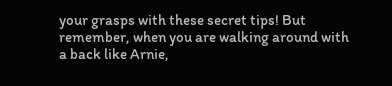your grasps with these secret tips! But remember, when you are walking around with a back like Arnie,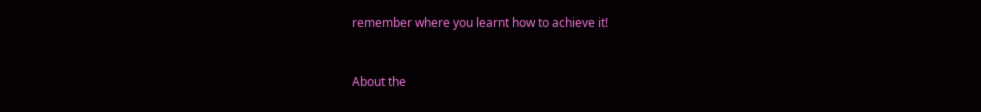remember where you learnt how to achieve it!


About the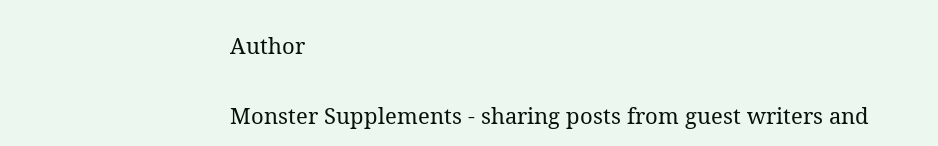Author

Monster Supplements - sharing posts from guest writers and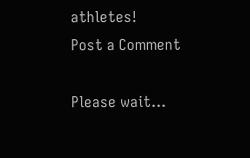athletes!
Post a Comment

Please wait...